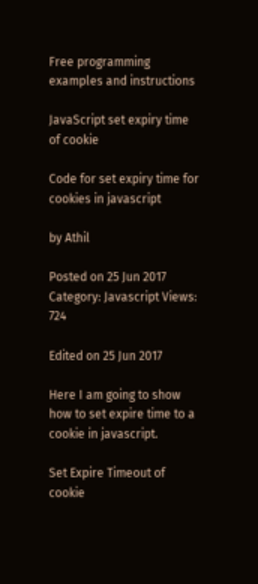Free programming examples and instructions

JavaScript set expiry time of cookie

Code for set expiry time for cookies in javascript

by Athil

Posted on 25 Jun 2017 Category: Javascript Views: 724

Edited on 25 Jun 2017

Here I am going to show how to set expire time to a cookie in javascript.

Set Expire Timeout of cookie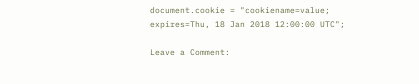document.cookie = "cookiename=value; expires=Thu, 18 Jan 2018 12:00:00 UTC";

Leave a Comment: